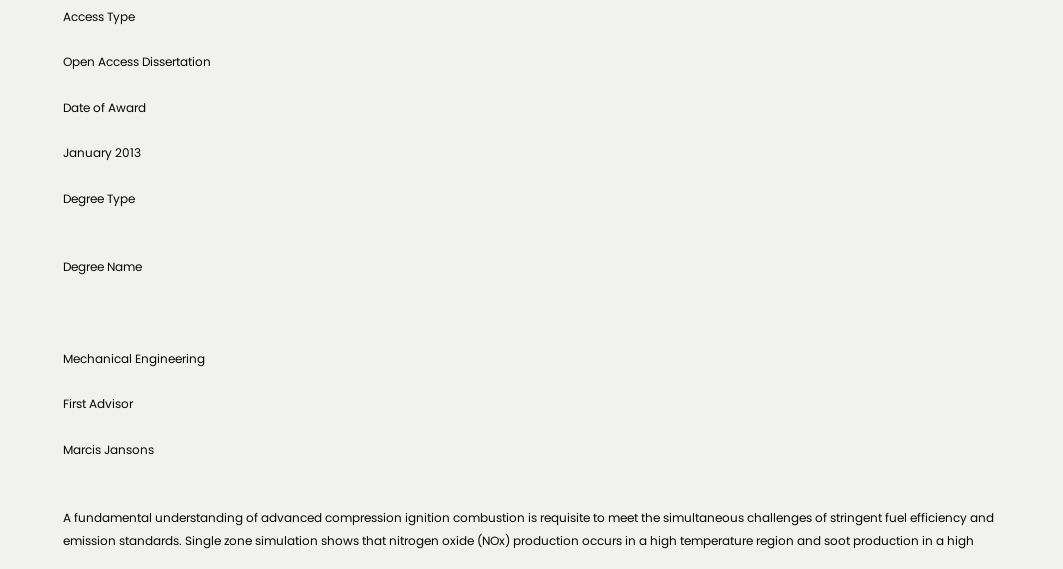Access Type

Open Access Dissertation

Date of Award

January 2013

Degree Type


Degree Name



Mechanical Engineering

First Advisor

Marcis Jansons


A fundamental understanding of advanced compression ignition combustion is requisite to meet the simultaneous challenges of stringent fuel efficiency and emission standards. Single zone simulation shows that nitrogen oxide (NOx) production occurs in a high temperature region and soot production in a high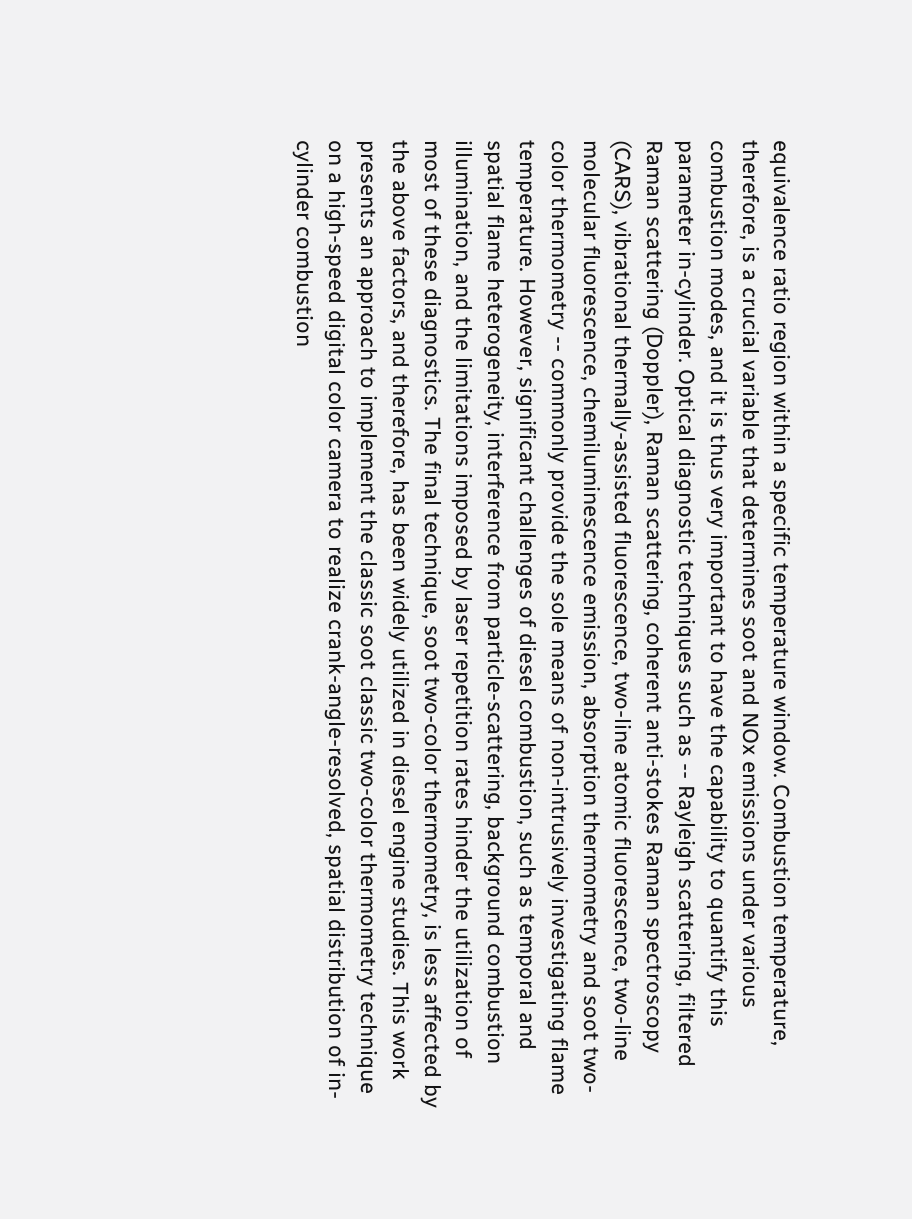equivalence ratio region within a specific temperature window. Combustion temperature, therefore, is a crucial variable that determines soot and NOx emissions under various combustion modes, and it is thus very important to have the capability to quantify this parameter in-cylinder. Optical diagnostic techniques such as -- Rayleigh scattering, filtered Raman scattering (Doppler), Raman scattering, coherent anti-stokes Raman spectroscopy (CARS), vibrational thermally-assisted fluorescence, two-line atomic fluorescence, two-line molecular fluorescence, chemiluminescence emission, absorption thermometry and soot two-color thermometry -- commonly provide the sole means of non-intrusively investigating flame temperature. However, significant challenges of diesel combustion, such as temporal and spatial flame heterogeneity, interference from particle-scattering, background combustion illumination, and the limitations imposed by laser repetition rates hinder the utilization of most of these diagnostics. The final technique, soot two-color thermometry, is less affected by the above factors, and therefore, has been widely utilized in diesel engine studies. This work presents an approach to implement the classic soot classic two-color thermometry technique on a high-speed digital color camera to realize crank-angle-resolved, spatial distribution of in-cylinder combustion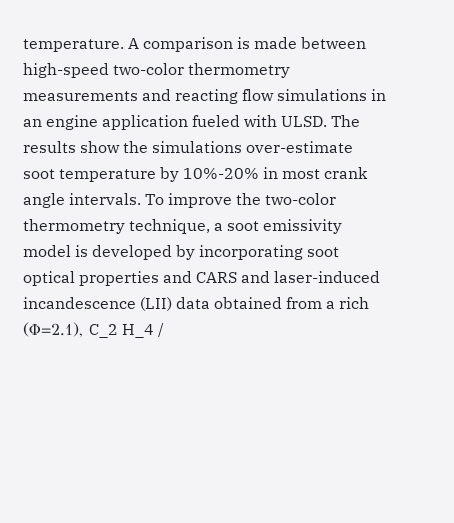temperature. A comparison is made between high-speed two-color thermometry measurements and reacting flow simulations in an engine application fueled with ULSD. The results show the simulations over-estimate soot temperature by 10%-20% in most crank angle intervals. To improve the two-color thermometry technique, a soot emissivity model is developed by incorporating soot optical properties and CARS and laser-induced incandescence (LII) data obtained from a rich (Φ=2.1), C_2 H_4 /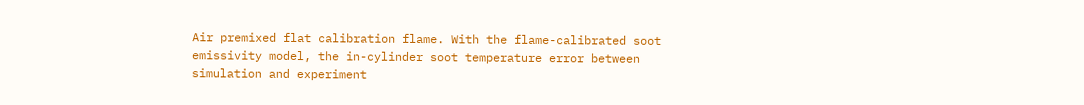Air premixed flat calibration flame. With the flame-calibrated soot emissivity model, the in-cylinder soot temperature error between simulation and experiment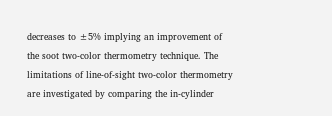decreases to ±5% implying an improvement of the soot two-color thermometry technique. The limitations of line-of-sight two-color thermometry are investigated by comparing the in-cylinder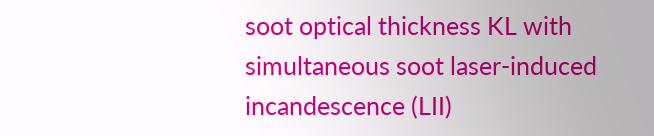soot optical thickness KL with simultaneous soot laser-induced incandescence (LII)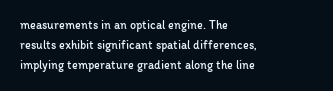measurements in an optical engine. The results exhibit significant spatial differences, implying temperature gradient along the line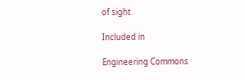of sight.

Included in

Engineering Commons